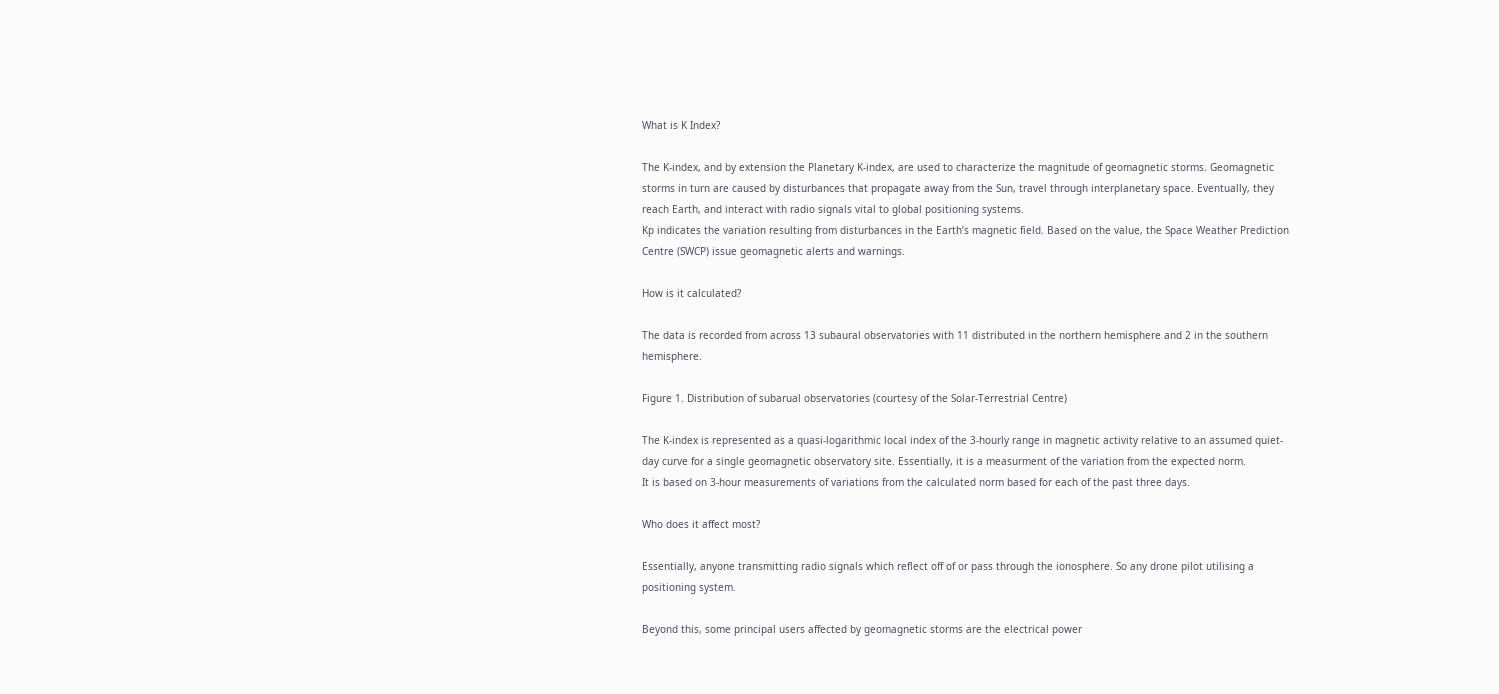What is K Index?

The K-index, and by extension the Planetary K-index, are used to characterize the magnitude of geomagnetic storms. Geomagnetic storms in turn are caused by disturbances that propagate away from the Sun, travel through interplanetary space. Eventually, they reach Earth, and interact with radio signals vital to global positioning systems.
Kp indicates the variation resulting from disturbances in the Earth’s magnetic field. Based on the value, the Space Weather Prediction Centre (SWCP) issue geomagnetic alerts and warnings.

How is it calculated?

The data is recorded from across 13 subaural observatories with 11 distributed in the northern hemisphere and 2 in the southern hemisphere.

Figure 1. Distribution of subarual observatories (courtesy of the Solar-Terrestrial Centre)

The K-index is represented as a quasi-logarithmic local index of the 3-hourly range in magnetic activity relative to an assumed quiet-day curve for a single geomagnetic observatory site. Essentially, it is a measurment of the variation from the expected norm.
It is based on 3-hour measurements of variations from the calculated norm based for each of the past three days.

Who does it affect most?

Essentially, anyone transmitting radio signals which reflect off of or pass through the ionosphere. So any drone pilot utilising a positioning system.

Beyond this, some principal users affected by geomagnetic storms are the electrical power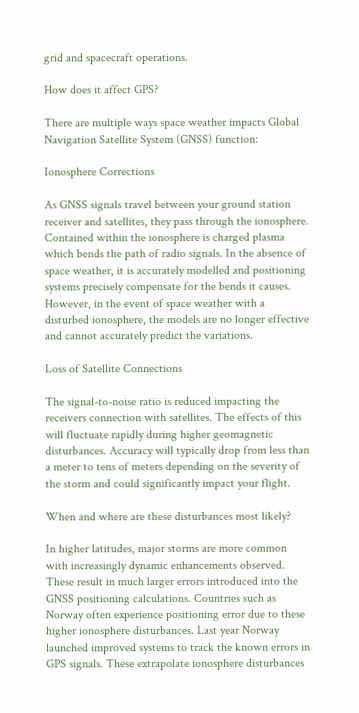grid and spacecraft operations.

How does it affect GPS?

There are multiple ways space weather impacts Global Navigation Satellite System (GNSS) function:

Ionosphere Corrections

As GNSS signals travel between your ground station receiver and satellites, they pass through the ionosphere. Contained within the ionosphere is charged plasma which bends the path of radio signals. In the absence of space weather, it is accurately modelled and positioning systems precisely compensate for the bends it causes. However, in the event of space weather with a disturbed ionosphere, the models are no longer effective and cannot accurately predict the variations.

Loss of Satellite Connections

The signal-to-noise ratio is reduced impacting the receivers connection with satellites. The effects of this will fluctuate rapidly during higher geomagnetic disturbances. Accuracy will typically drop from less than a meter to tens of meters depending on the severity of the storm and could significantly impact your flight.

When and where are these disturbances most likely?

In higher latitudes, major storms are more common with increasingly dynamic enhancements observed. These result in much larger errors introduced into the GNSS positioning calculations. Countries such as Norway often experience positioning error due to these higher ionosphere disturbances. Last year Norway launched improved systems to track the known errors in GPS signals. These extrapolate ionosphere disturbances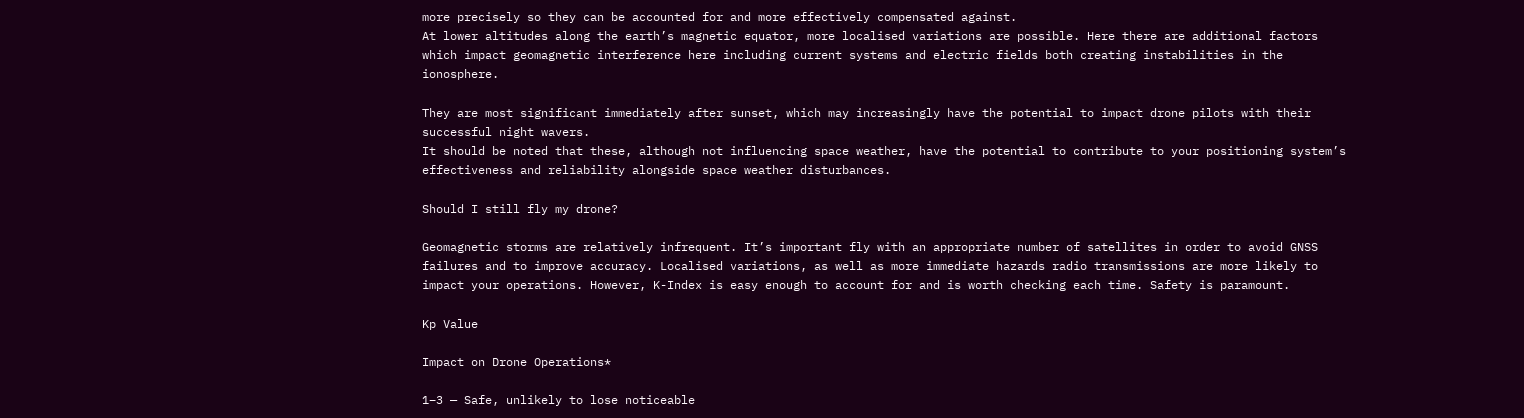more precisely so they can be accounted for and more effectively compensated against.
At lower altitudes along the earth’s magnetic equator, more localised variations are possible. Here there are additional factors which impact geomagnetic interference here including current systems and electric fields both creating instabilities in the ionosphere.

They are most significant immediately after sunset, which may increasingly have the potential to impact drone pilots with their successful night wavers.
It should be noted that these, although not influencing space weather, have the potential to contribute to your positioning system’s effectiveness and reliability alongside space weather disturbances.

Should I still fly my drone?

Geomagnetic storms are relatively infrequent. It’s important fly with an appropriate number of satellites in order to avoid GNSS failures and to improve accuracy. Localised variations, as well as more immediate hazards radio transmissions are more likely to impact your operations. However, K-Index is easy enough to account for and is worth checking each time. Safety is paramount.

Kp Value

Impact on Drone Operations*

1–3 — Safe, unlikely to lose noticeable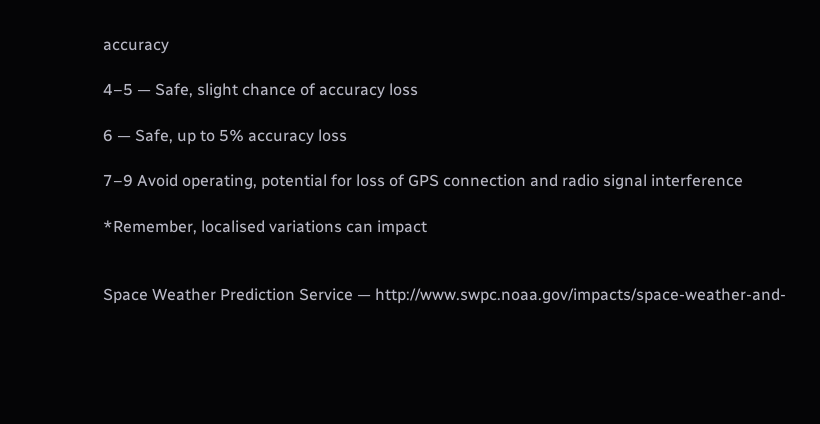accuracy

4–5 — Safe, slight chance of accuracy loss

6 — Safe, up to 5% accuracy loss

7–9 Avoid operating, potential for loss of GPS connection and radio signal interference

*Remember, localised variations can impact


Space Weather Prediction Service — http://www.swpc.noaa.gov/impacts/space-weather-and-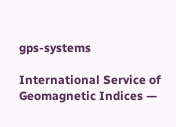gps-systems

International Service of Geomagnetic Indices —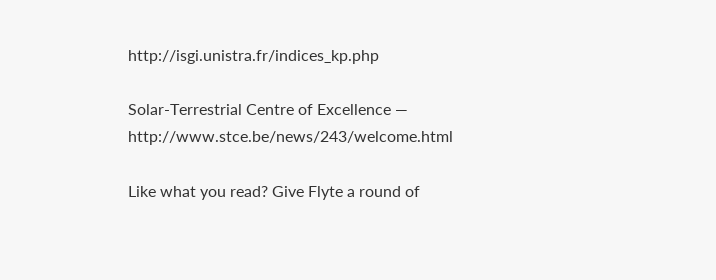http://isgi.unistra.fr/indices_kp.php

Solar-Terrestrial Centre of Excellence — http://www.stce.be/news/243/welcome.html

Like what you read? Give Flyte a round of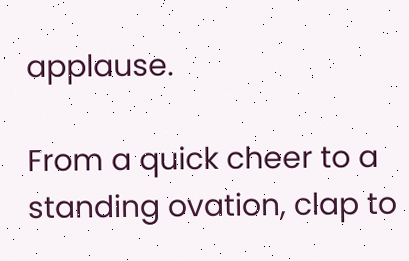applause.

From a quick cheer to a standing ovation, clap to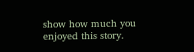show how much you enjoyed this story.